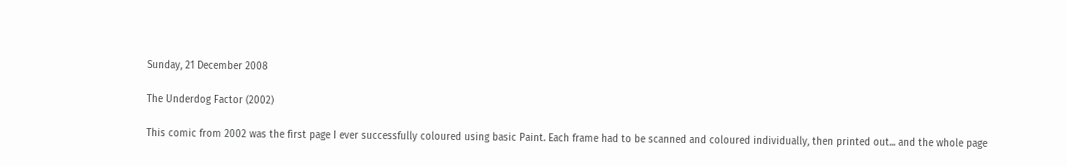Sunday, 21 December 2008

The Underdog Factor (2002)

This comic from 2002 was the first page I ever successfully coloured using basic Paint. Each frame had to be scanned and coloured individually, then printed out... and the whole page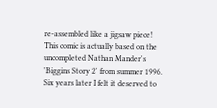re-assembled like a jigsaw piece!
This comic is actually based on the uncompleted Nathan Mander's 'Biggins Story 2' from summer 1996. Six years later I felt it deserved to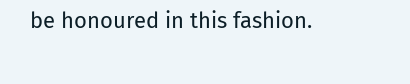be honoured in this fashion.